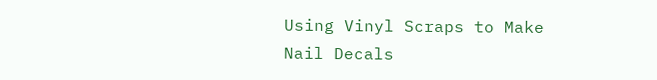Using Vinyl Scraps to Make Nail Decals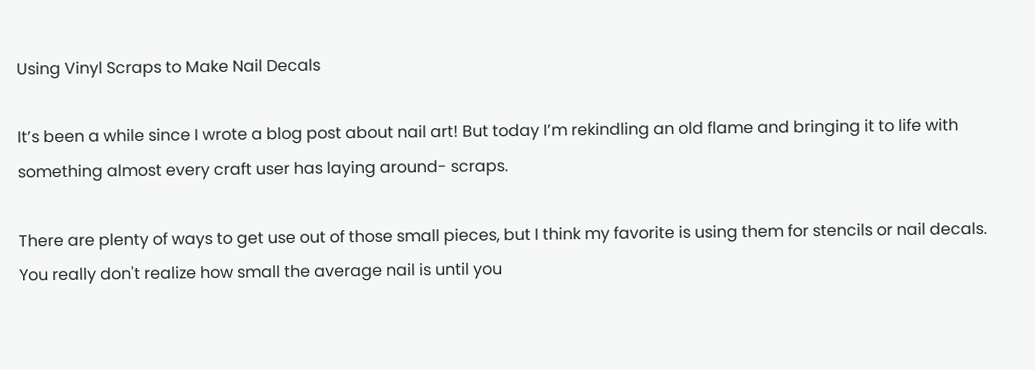Using Vinyl Scraps to Make Nail Decals

It’s been a while since I wrote a blog post about nail art! But today I’m rekindling an old flame and bringing it to life with something almost every craft user has laying around- scraps.

There are plenty of ways to get use out of those small pieces, but I think my favorite is using them for stencils or nail decals. You really don't realize how small the average nail is until you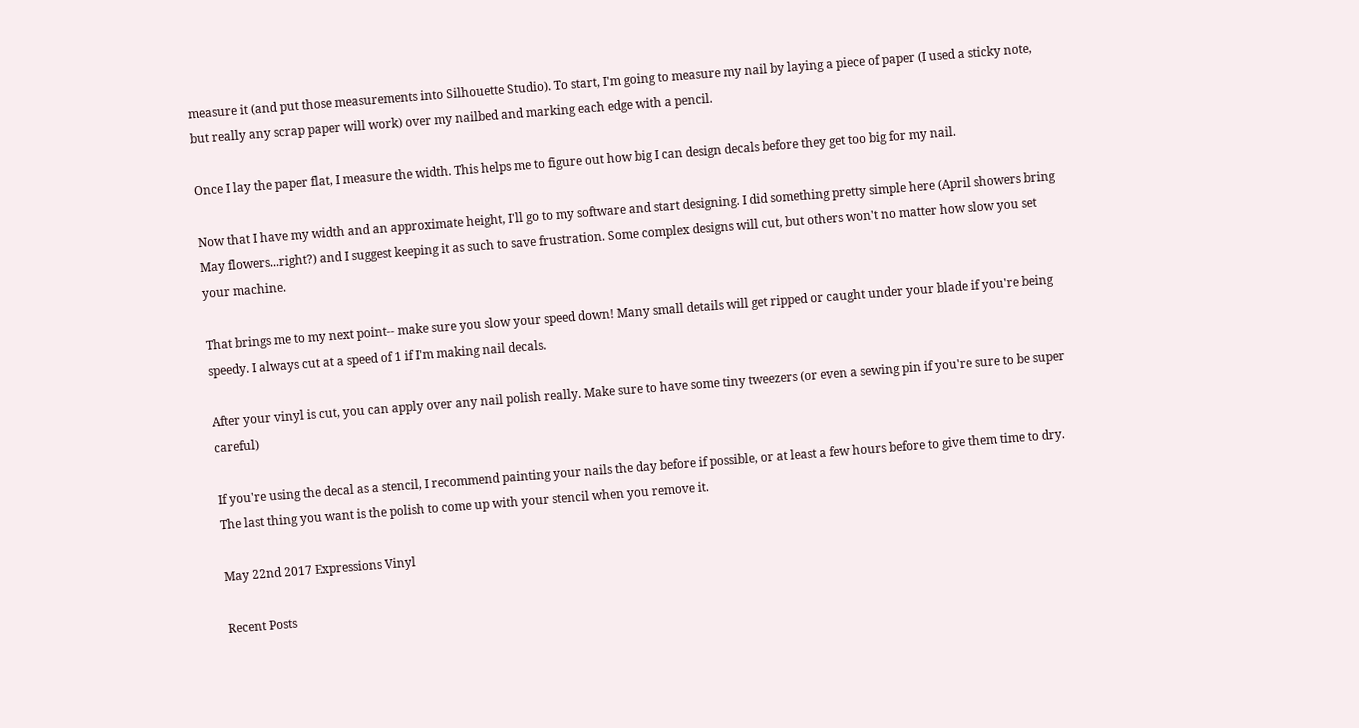measure it (and put those measurements into Silhouette Studio). To start, I'm going to measure my nail by laying a piece of paper (I used a sticky note, but really any scrap paper will work) over my nailbed and marking each edge with a pencil.

Once I lay the paper flat, I measure the width. This helps me to figure out how big I can design decals before they get too big for my nail.

Now that I have my width and an approximate height, I'll go to my software and start designing. I did something pretty simple here (April showers bring May flowers...right?) and I suggest keeping it as such to save frustration. Some complex designs will cut, but others won't no matter how slow you set your machine.

That brings me to my next point-- make sure you slow your speed down! Many small details will get ripped or caught under your blade if you're being speedy. I always cut at a speed of 1 if I'm making nail decals.

After your vinyl is cut, you can apply over any nail polish really. Make sure to have some tiny tweezers (or even a sewing pin if you're sure to be super careful)

If you're using the decal as a stencil, I recommend painting your nails the day before if possible, or at least a few hours before to give them time to dry. The last thing you want is the polish to come up with your stencil when you remove it.

May 22nd 2017 Expressions Vinyl

Recent Posts